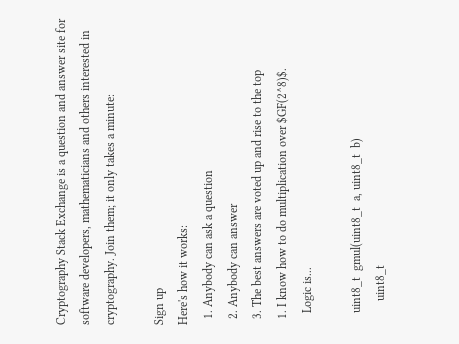Cryptography Stack Exchange is a question and answer site for software developers, mathematicians and others interested in cryptography. Join them; it only takes a minute:

Sign up
Here's how it works:
  1. Anybody can ask a question
  2. Anybody can answer
  3. The best answers are voted up and rise to the top
  1. I know how to do multiplication over $GF(2^8)$.
    Logic is...

    uint8_t  gmul(uint8_t  a, uint8_t  b)
        uint8_t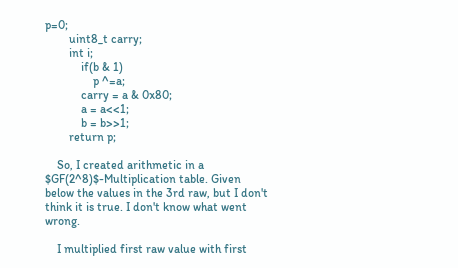p=0;
        uint8_t carry;
        int i;
            if(b & 1)
                p ^=a;
            carry = a & 0x80;
            a = a<<1;
            b = b>>1;
        return p;

    So, I created arithmetic in a $GF(2^8)$-Multiplication table. Given below the values in the 3rd raw, but I don't think it is true. I don't know what went wrong.

    I multiplied first raw value with first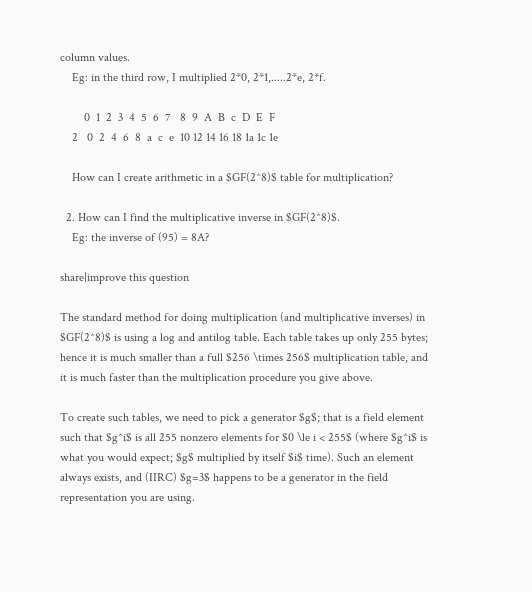column values.
    Eg: in the third row, I multiplied 2*0, 2*1,.....2*e, 2*f.

        0  1  2  3  4  5  6  7   8  9  A  B  c  D  E  F
    2   0  2  4  6  8  a  c  e  10 12 14 16 18 1a 1c 1e

    How can I create arithmetic in a $GF(2^8)$ table for multiplication?

  2. How can I find the multiplicative inverse in $GF(2^8)$.
    Eg: the inverse of (95) = 8A?

share|improve this question

The standard method for doing multiplication (and multiplicative inverses) in $GF(2^8)$ is using a log and antilog table. Each table takes up only 255 bytes; hence it is much smaller than a full $256 \times 256$ multiplication table, and it is much faster than the multiplication procedure you give above.

To create such tables, we need to pick a generator $g$; that is a field element such that $g^i$ is all 255 nonzero elements for $0 \le i < 255$ (where $g^i$ is what you would expect; $g$ multiplied by itself $i$ time). Such an element always exists, and (IIRC) $g=3$ happens to be a generator in the field representation you are using.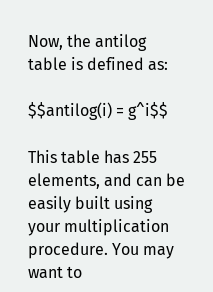Now, the antilog table is defined as:

$$antilog(i) = g^i$$

This table has 255 elements, and can be easily built using your multiplication procedure. You may want to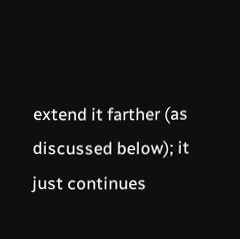extend it farther (as discussed below); it just continues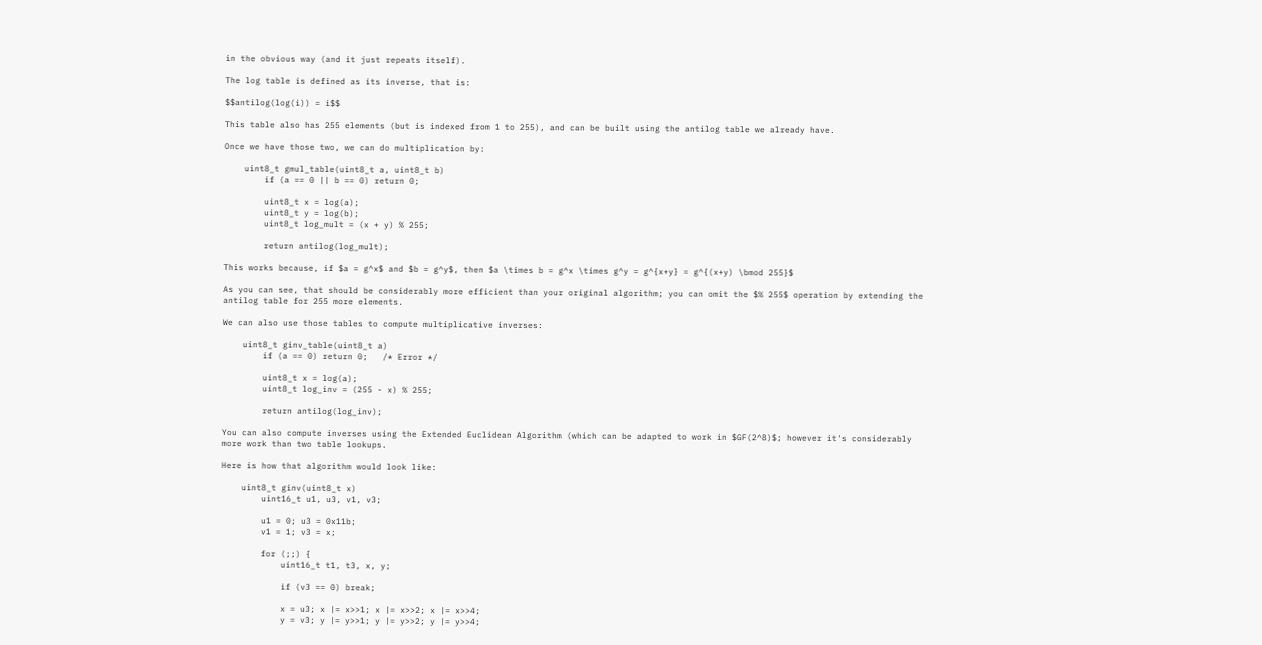in the obvious way (and it just repeats itself).

The log table is defined as its inverse, that is:

$$antilog(log(i)) = i$$

This table also has 255 elements (but is indexed from 1 to 255), and can be built using the antilog table we already have.

Once we have those two, we can do multiplication by:

    uint8_t gmul_table(uint8_t a, uint8_t b)
        if (a == 0 || b == 0) return 0;

        uint8_t x = log(a);
        uint8_t y = log(b);
        uint8_t log_mult = (x + y) % 255;

        return antilog(log_mult);

This works because, if $a = g^x$ and $b = g^y$, then $a \times b = g^x \times g^y = g^{x+y} = g^{(x+y) \bmod 255}$

As you can see, that should be considerably more efficient than your original algorithm; you can omit the $% 255$ operation by extending the antilog table for 255 more elements.

We can also use those tables to compute multiplicative inverses:

    uint8_t ginv_table(uint8_t a)
        if (a == 0) return 0;   /* Error */

        uint8_t x = log(a);
        uint8_t log_inv = (255 - x) % 255;

        return antilog(log_inv);

You can also compute inverses using the Extended Euclidean Algorithm (which can be adapted to work in $GF(2^8)$; however it's considerably more work than two table lookups.

Here is how that algorithm would look like:

    uint8_t ginv(uint8_t x)
        uint16_t u1, u3, v1, v3;

        u1 = 0; u3 = 0x11b;
        v1 = 1; v3 = x;

        for (;;) {
            uint16_t t1, t3, x, y;

            if (v3 == 0) break;

            x = u3; x |= x>>1; x |= x>>2; x |= x>>4;
            y = v3; y |= y>>1; y |= y>>2; y |= y>>4;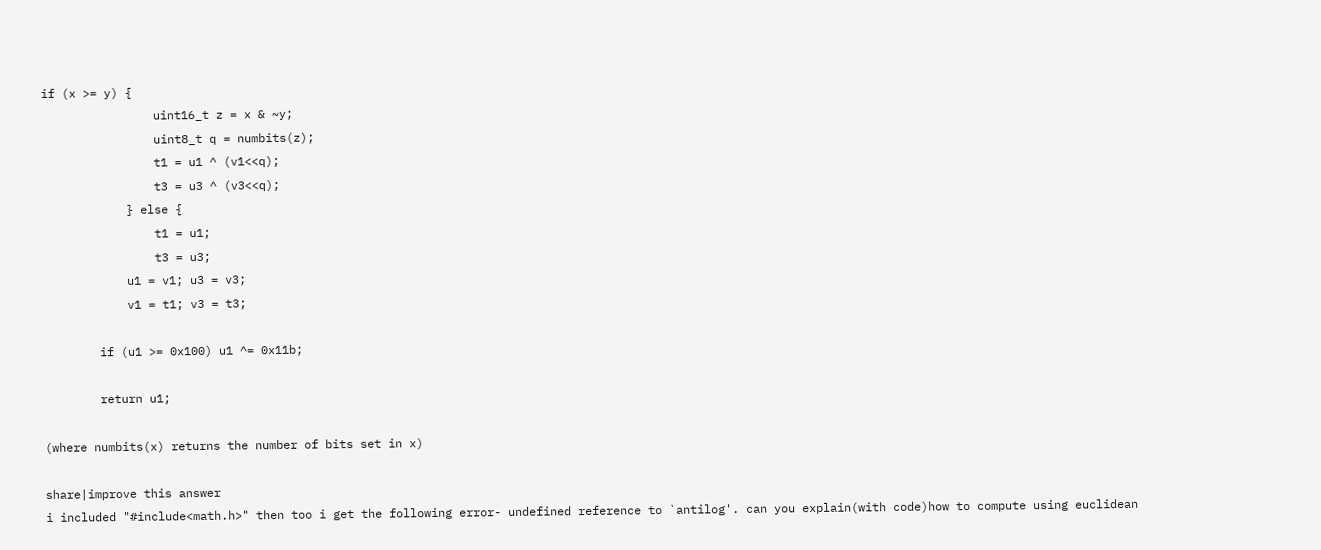if (x >= y) {
                uint16_t z = x & ~y;
                uint8_t q = numbits(z);
                t1 = u1 ^ (v1<<q);
                t3 = u3 ^ (v3<<q);
            } else {
                t1 = u1;
                t3 = u3;
            u1 = v1; u3 = v3;
            v1 = t1; v3 = t3;

        if (u1 >= 0x100) u1 ^= 0x11b;

        return u1;

(where numbits(x) returns the number of bits set in x)

share|improve this answer
i included "#include<math.h>" then too i get the following error- undefined reference to `antilog'. can you explain(with code)how to compute using euclidean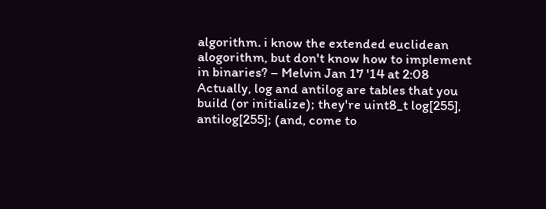algorithm. i know the extended euclidean alogorithm, but don't know how to implement in binaries? – Melvin Jan 17 '14 at 2:08
Actually, log and antilog are tables that you build (or initialize); they're uint8_t log[255], antilog[255]; (and, come to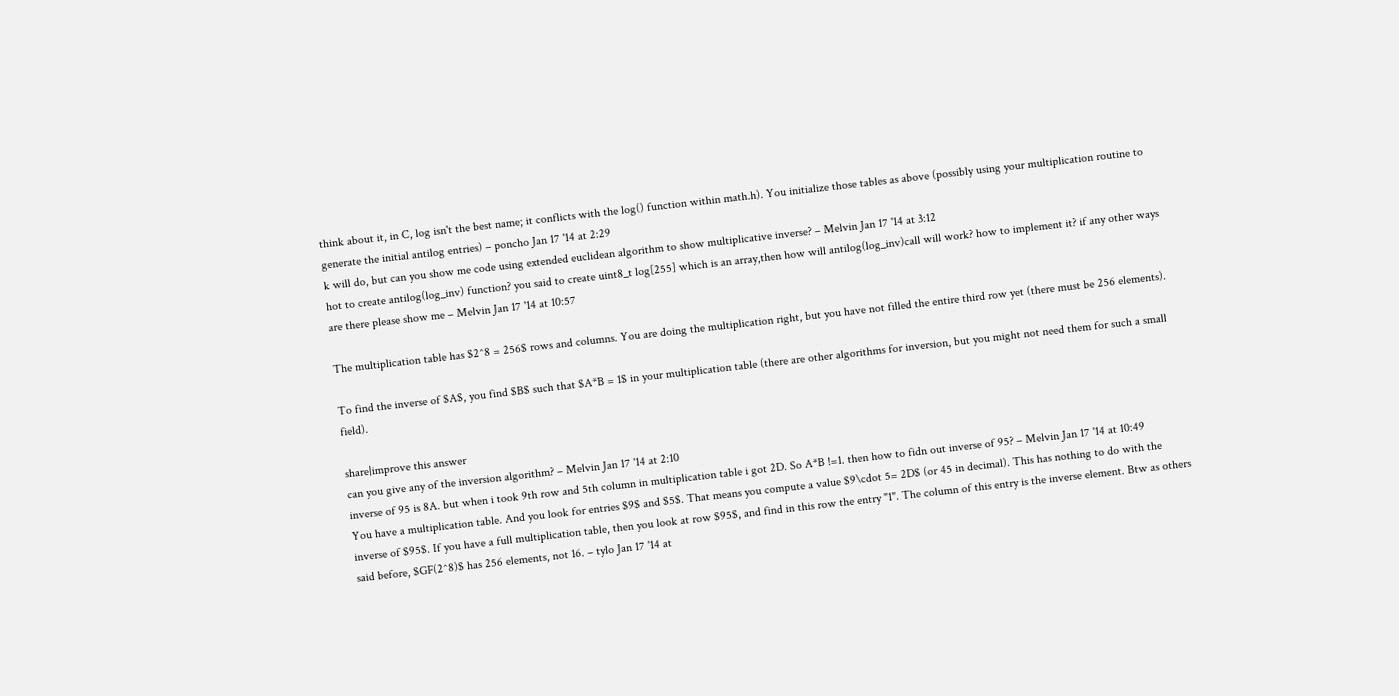think about it, in C, log isn't the best name; it conflicts with the log() function within math.h). You initialize those tables as above (possibly using your multiplication routine to generate the initial antilog entries) – poncho Jan 17 '14 at 2:29
k will do, but can you show me code using extended euclidean algorithm to show multiplicative inverse? – Melvin Jan 17 '14 at 3:12
hot to create antilog(log_inv) function? you said to create uint8_t log[255] which is an array,then how will antilog(log_inv)call will work? how to implement it? if any other ways are there please show me – Melvin Jan 17 '14 at 10:57

The multiplication table has $2^8 = 256$ rows and columns. You are doing the multiplication right, but you have not filled the entire third row yet (there must be 256 elements).

To find the inverse of $A$, you find $B$ such that $A*B = 1$ in your multiplication table (there are other algorithms for inversion, but you might not need them for such a small field).

share|improve this answer
can you give any of the inversion algorithm? – Melvin Jan 17 '14 at 2:10
inverse of 95 is 8A. but when i took 9th row and 5th column in multiplication table i got 2D. So A*B !=1. then how to fidn out inverse of 95? – Melvin Jan 17 '14 at 10:49
You have a multiplication table. And you look for entries $9$ and $5$. That means you compute a value $9\cdot 5= 2D$ (or 45 in decimal). This has nothing to do with the inverse of $95$. If you have a full multiplication table, then you look at row $95$, and find in this row the entry "1". The column of this entry is the inverse element. Btw as others said before, $GF(2^8)$ has 256 elements, not 16. – tylo Jan 17 '14 at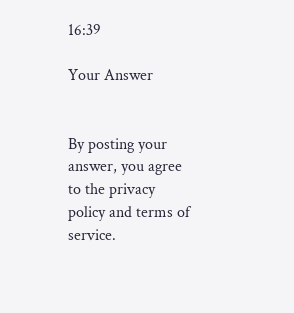16:39

Your Answer


By posting your answer, you agree to the privacy policy and terms of service.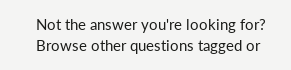Not the answer you're looking for? Browse other questions tagged or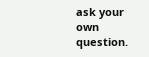ask your own question.